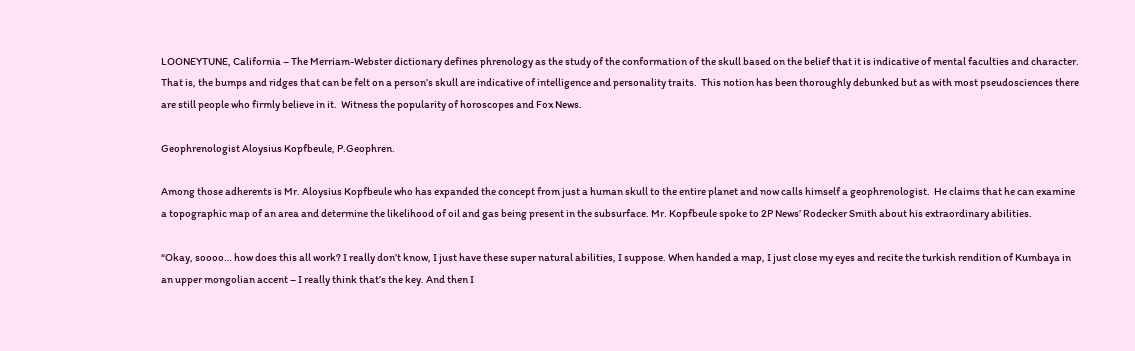LOONEYTUNE, California – The Merriam-Webster dictionary defines phrenology as the study of the conformation of the skull based on the belief that it is indicative of mental faculties and character.  That is, the bumps and ridges that can be felt on a person’s skull are indicative of intelligence and personality traits.  This notion has been thoroughly debunked but as with most pseudosciences there are still people who firmly believe in it.  Witness the popularity of horoscopes and Fox News.

Geophrenologist Aloysius Kopfbeule, P.Geophren.

Among those adherents is Mr. Aloysius Kopfbeule who has expanded the concept from just a human skull to the entire planet and now calls himself a geophrenologist.  He claims that he can examine a topographic map of an area and determine the likelihood of oil and gas being present in the subsurface. Mr. Kopfbeule spoke to 2P News’ Rodecker Smith about his extraordinary abilities.

“Okay, soooo… how does this all work? I really don’t know, I just have these super natural abilities, I suppose. When handed a map, I just close my eyes and recite the turkish rendition of Kumbaya in an upper mongolian accent – I really think that’s the key. And then I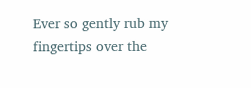Ever so gently rub my fingertips over the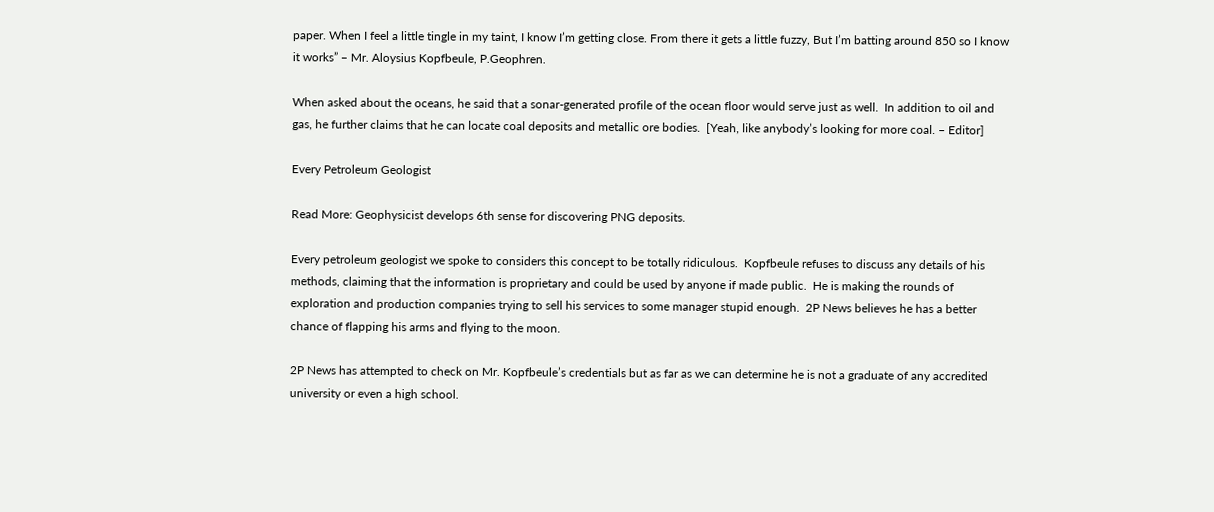paper. When I feel a little tingle in my taint, I know I’m getting close. From there it gets a little fuzzy, But I’m batting around 850 so I know it works” – Mr. Aloysius Kopfbeule, P.Geophren.

When asked about the oceans, he said that a sonar-generated profile of the ocean floor would serve just as well.  In addition to oil and gas, he further claims that he can locate coal deposits and metallic ore bodies.  [Yeah, like anybody’s looking for more coal. – Editor]

Every Petroleum Geologist

Read More: Geophysicist develops 6th sense for discovering PNG deposits.

Every petroleum geologist we spoke to considers this concept to be totally ridiculous.  Kopfbeule refuses to discuss any details of his methods, claiming that the information is proprietary and could be used by anyone if made public.  He is making the rounds of exploration and production companies trying to sell his services to some manager stupid enough.  2P News believes he has a better chance of flapping his arms and flying to the moon.

2P News has attempted to check on Mr. Kopfbeule’s credentials but as far as we can determine he is not a graduate of any accredited university or even a high school.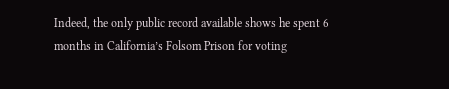Indeed, the only public record available shows he spent 6 months in California’s Folsom Prison for voting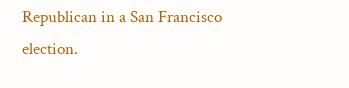Republican in a San Francisco election.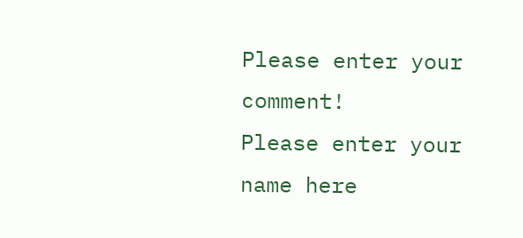Please enter your comment!
Please enter your name here